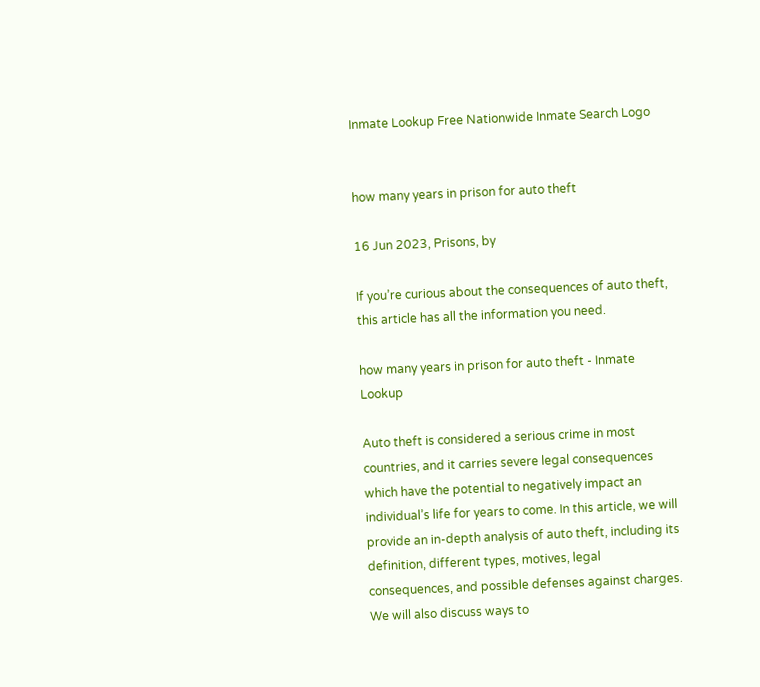Inmate Lookup Free Nationwide Inmate Search Logo


how many years in prison for auto theft

16 Jun 2023, Prisons, by

If you’re curious about the consequences of auto theft, this article has all the information you need.

how many years in prison for auto theft - Inmate Lookup

Auto theft is considered a serious crime in most countries, and it carries severe legal consequences which have the potential to negatively impact an individual’s life for years to come. In this article, we will provide an in-depth analysis of auto theft, including its definition, different types, motives, legal consequences, and possible defenses against charges. We will also discuss ways to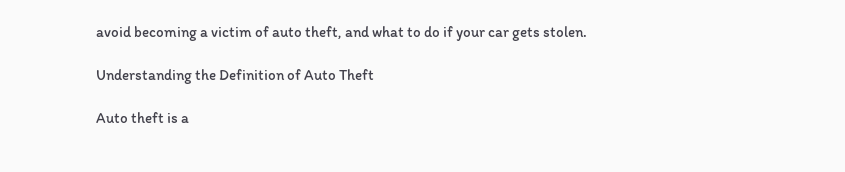avoid becoming a victim of auto theft, and what to do if your car gets stolen.

Understanding the Definition of Auto Theft

Auto theft is a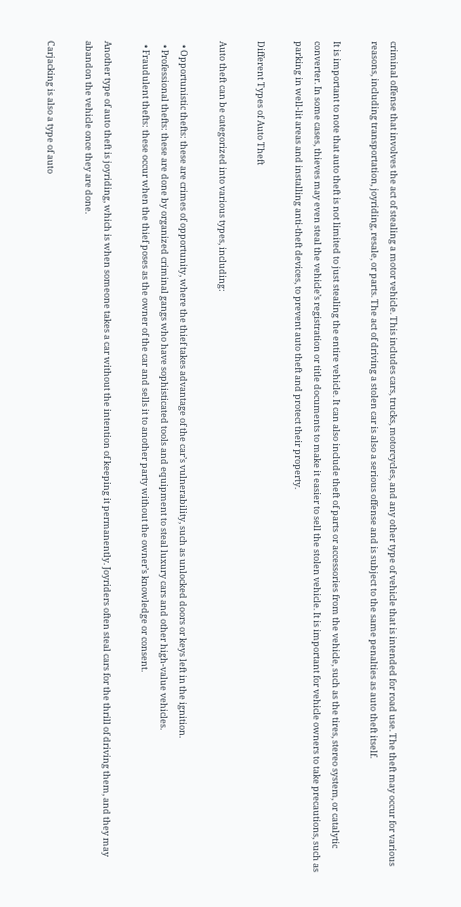criminal offense that involves the act of stealing a motor vehicle. This includes cars, trucks, motorcycles, and any other type of vehicle that is intended for road use. The theft may occur for various reasons, including transportation, joyriding, resale, or parts. The act of driving a stolen car is also a serious offense and is subject to the same penalties as auto theft itself.

It is important to note that auto theft is not limited to just stealing the entire vehicle. It can also include theft of parts or accessories from the vehicle, such as the tires, stereo system, or catalytic converter. In some cases, thieves may even steal the vehicle’s registration or title documents to make it easier to sell the stolen vehicle. It is important for vehicle owners to take precautions, such as parking in well-lit areas and installing anti-theft devices, to prevent auto theft and protect their property.

Different Types of Auto Theft

Auto theft can be categorized into various types, including:

  • Opportunistic thefts: these are crimes of opportunity, where the thief takes advantage of the car’s vulnerability, such as unlocked doors or keys left in the ignition.
  • Professional thefts: these are done by organized criminal gangs who have sophisticated tools and equipment to steal luxury cars and other high-value vehicles.
  • Fraudulent thefts: these occur when the thief poses as the owner of the car and sells it to another party without the owner’s knowledge or consent.

Another type of auto theft is joyriding, which is when someone takes a car without the intention of keeping it permanently. Joyriders often steal cars for the thrill of driving them, and they may abandon the vehicle once they are done.

Carjacking is also a type of auto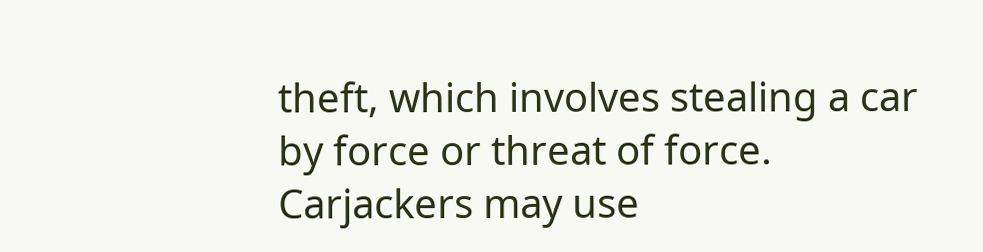theft, which involves stealing a car by force or threat of force. Carjackers may use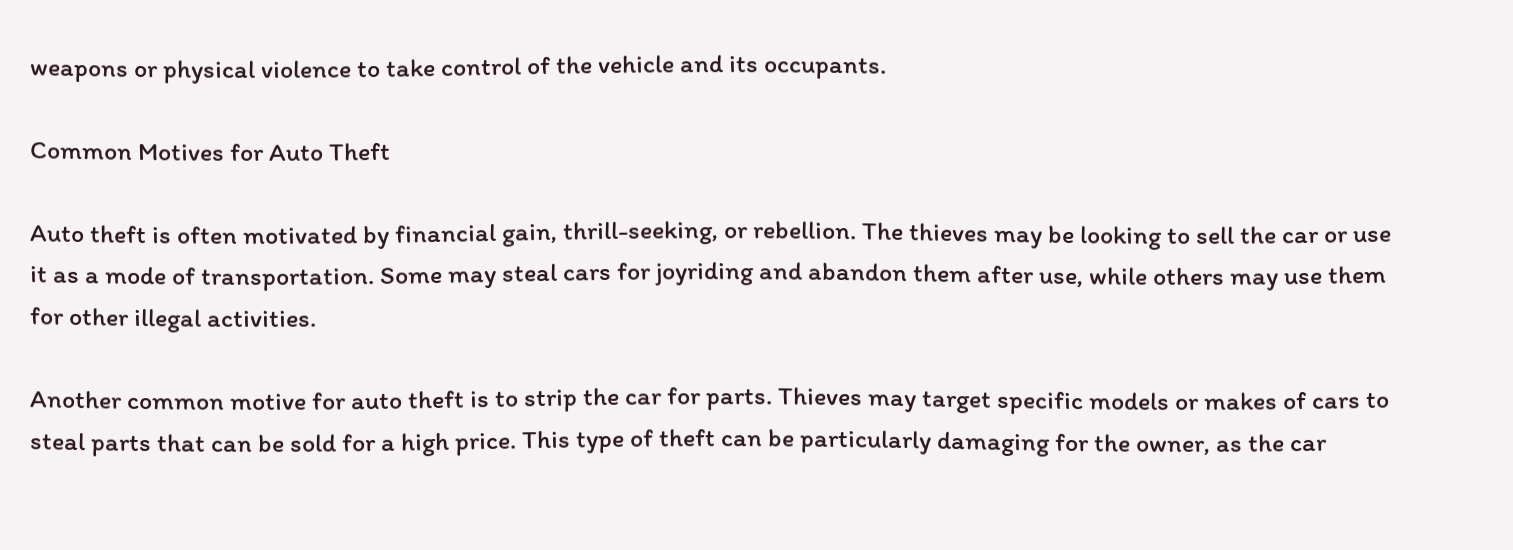weapons or physical violence to take control of the vehicle and its occupants.

Common Motives for Auto Theft

Auto theft is often motivated by financial gain, thrill-seeking, or rebellion. The thieves may be looking to sell the car or use it as a mode of transportation. Some may steal cars for joyriding and abandon them after use, while others may use them for other illegal activities.

Another common motive for auto theft is to strip the car for parts. Thieves may target specific models or makes of cars to steal parts that can be sold for a high price. This type of theft can be particularly damaging for the owner, as the car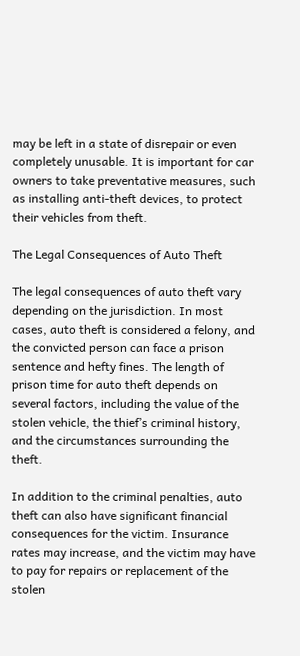may be left in a state of disrepair or even completely unusable. It is important for car owners to take preventative measures, such as installing anti-theft devices, to protect their vehicles from theft.

The Legal Consequences of Auto Theft

The legal consequences of auto theft vary depending on the jurisdiction. In most cases, auto theft is considered a felony, and the convicted person can face a prison sentence and hefty fines. The length of prison time for auto theft depends on several factors, including the value of the stolen vehicle, the thief’s criminal history, and the circumstances surrounding the theft.

In addition to the criminal penalties, auto theft can also have significant financial consequences for the victim. Insurance rates may increase, and the victim may have to pay for repairs or replacement of the stolen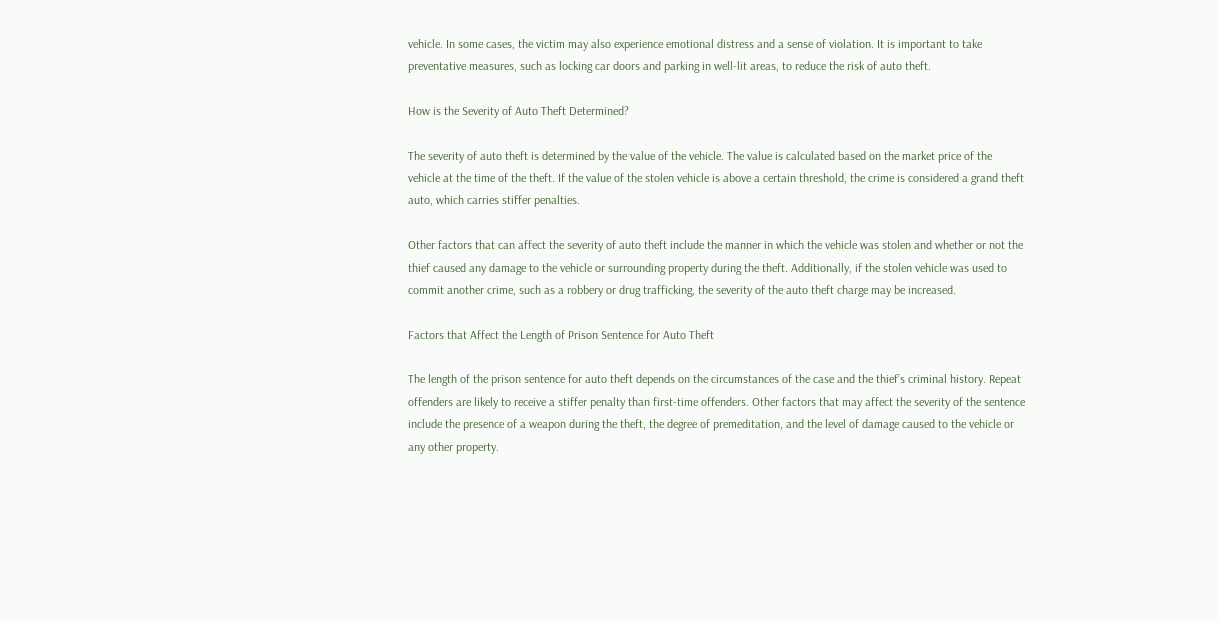vehicle. In some cases, the victim may also experience emotional distress and a sense of violation. It is important to take preventative measures, such as locking car doors and parking in well-lit areas, to reduce the risk of auto theft.

How is the Severity of Auto Theft Determined?

The severity of auto theft is determined by the value of the vehicle. The value is calculated based on the market price of the vehicle at the time of the theft. If the value of the stolen vehicle is above a certain threshold, the crime is considered a grand theft auto, which carries stiffer penalties.

Other factors that can affect the severity of auto theft include the manner in which the vehicle was stolen and whether or not the thief caused any damage to the vehicle or surrounding property during the theft. Additionally, if the stolen vehicle was used to commit another crime, such as a robbery or drug trafficking, the severity of the auto theft charge may be increased.

Factors that Affect the Length of Prison Sentence for Auto Theft

The length of the prison sentence for auto theft depends on the circumstances of the case and the thief’s criminal history. Repeat offenders are likely to receive a stiffer penalty than first-time offenders. Other factors that may affect the severity of the sentence include the presence of a weapon during the theft, the degree of premeditation, and the level of damage caused to the vehicle or any other property.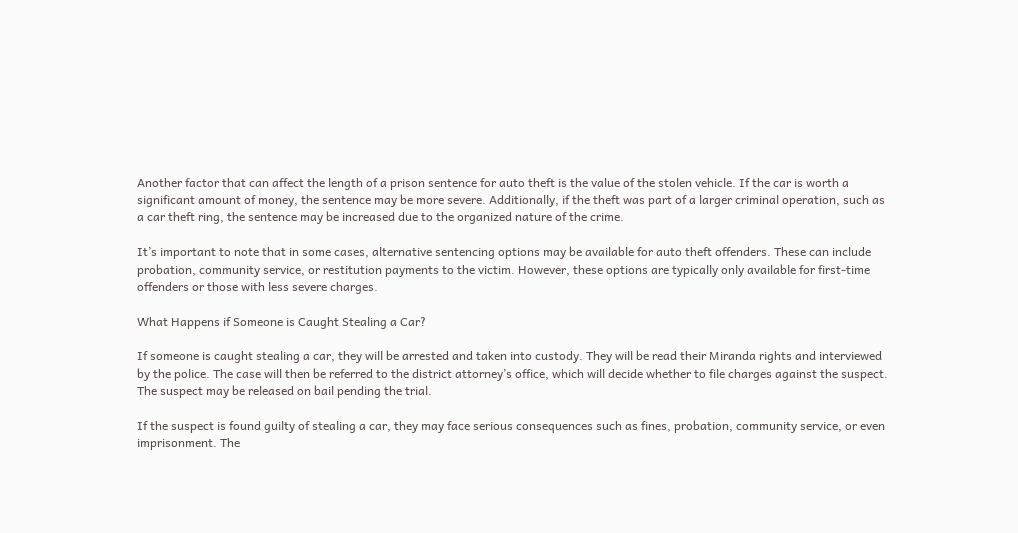Another factor that can affect the length of a prison sentence for auto theft is the value of the stolen vehicle. If the car is worth a significant amount of money, the sentence may be more severe. Additionally, if the theft was part of a larger criminal operation, such as a car theft ring, the sentence may be increased due to the organized nature of the crime.

It’s important to note that in some cases, alternative sentencing options may be available for auto theft offenders. These can include probation, community service, or restitution payments to the victim. However, these options are typically only available for first-time offenders or those with less severe charges.

What Happens if Someone is Caught Stealing a Car?

If someone is caught stealing a car, they will be arrested and taken into custody. They will be read their Miranda rights and interviewed by the police. The case will then be referred to the district attorney’s office, which will decide whether to file charges against the suspect. The suspect may be released on bail pending the trial.

If the suspect is found guilty of stealing a car, they may face serious consequences such as fines, probation, community service, or even imprisonment. The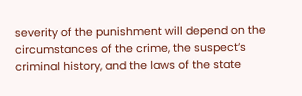severity of the punishment will depend on the circumstances of the crime, the suspect’s criminal history, and the laws of the state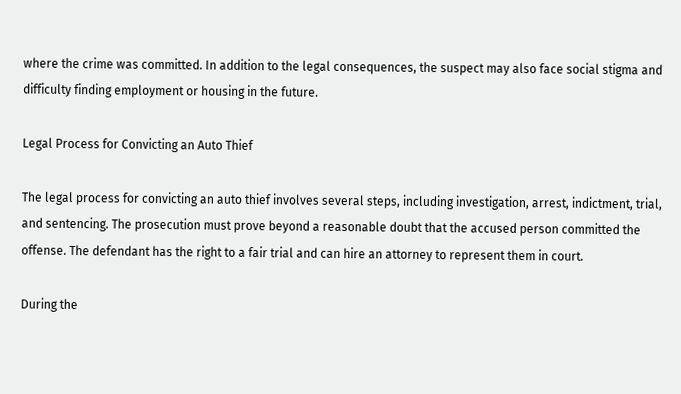where the crime was committed. In addition to the legal consequences, the suspect may also face social stigma and difficulty finding employment or housing in the future.

Legal Process for Convicting an Auto Thief

The legal process for convicting an auto thief involves several steps, including investigation, arrest, indictment, trial, and sentencing. The prosecution must prove beyond a reasonable doubt that the accused person committed the offense. The defendant has the right to a fair trial and can hire an attorney to represent them in court.

During the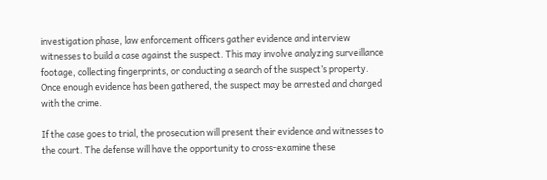investigation phase, law enforcement officers gather evidence and interview witnesses to build a case against the suspect. This may involve analyzing surveillance footage, collecting fingerprints, or conducting a search of the suspect’s property. Once enough evidence has been gathered, the suspect may be arrested and charged with the crime.

If the case goes to trial, the prosecution will present their evidence and witnesses to the court. The defense will have the opportunity to cross-examine these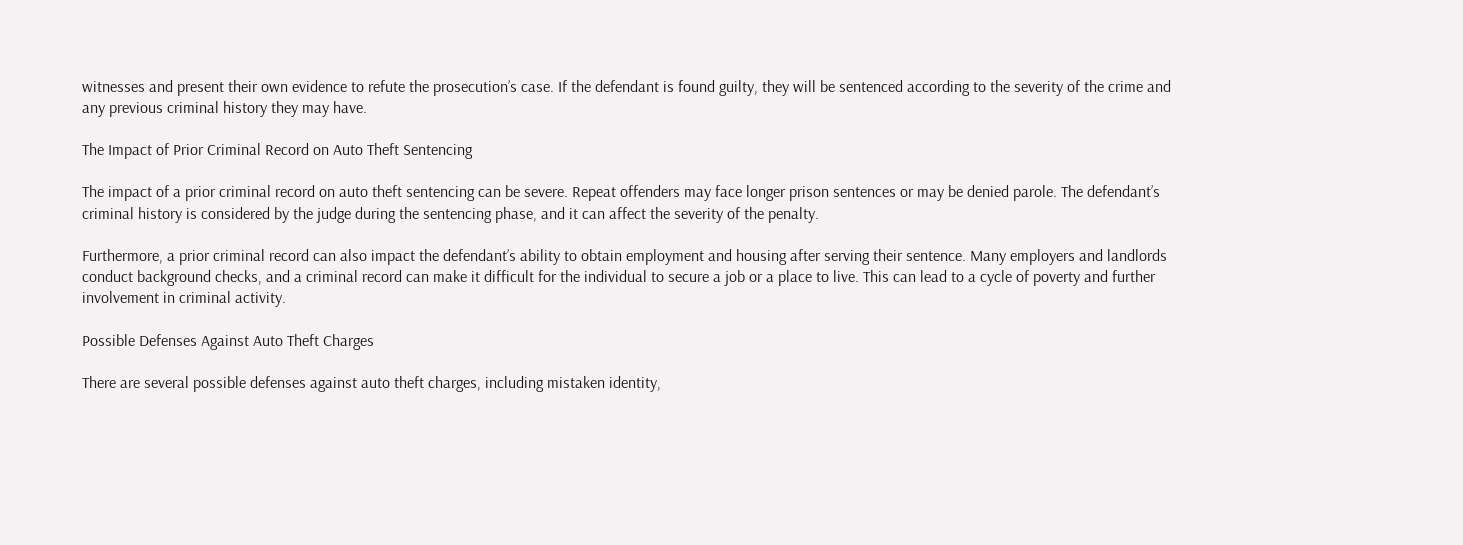witnesses and present their own evidence to refute the prosecution’s case. If the defendant is found guilty, they will be sentenced according to the severity of the crime and any previous criminal history they may have.

The Impact of Prior Criminal Record on Auto Theft Sentencing

The impact of a prior criminal record on auto theft sentencing can be severe. Repeat offenders may face longer prison sentences or may be denied parole. The defendant’s criminal history is considered by the judge during the sentencing phase, and it can affect the severity of the penalty.

Furthermore, a prior criminal record can also impact the defendant’s ability to obtain employment and housing after serving their sentence. Many employers and landlords conduct background checks, and a criminal record can make it difficult for the individual to secure a job or a place to live. This can lead to a cycle of poverty and further involvement in criminal activity.

Possible Defenses Against Auto Theft Charges

There are several possible defenses against auto theft charges, including mistaken identity,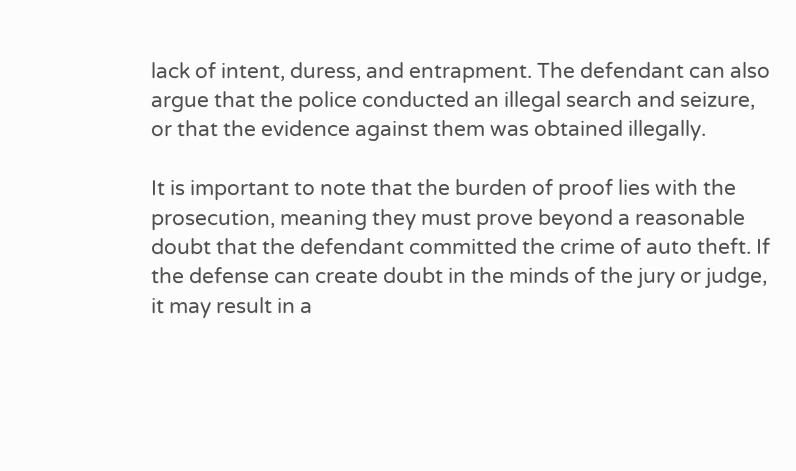lack of intent, duress, and entrapment. The defendant can also argue that the police conducted an illegal search and seizure, or that the evidence against them was obtained illegally.

It is important to note that the burden of proof lies with the prosecution, meaning they must prove beyond a reasonable doubt that the defendant committed the crime of auto theft. If the defense can create doubt in the minds of the jury or judge, it may result in a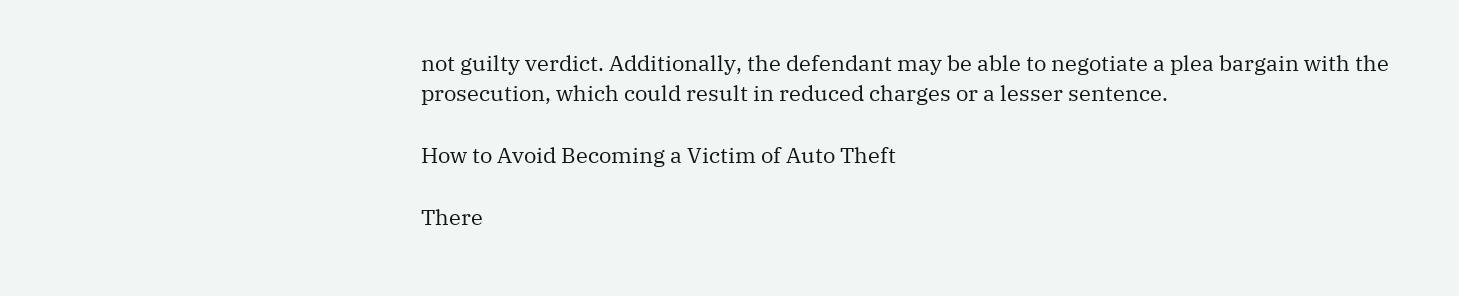not guilty verdict. Additionally, the defendant may be able to negotiate a plea bargain with the prosecution, which could result in reduced charges or a lesser sentence.

How to Avoid Becoming a Victim of Auto Theft

There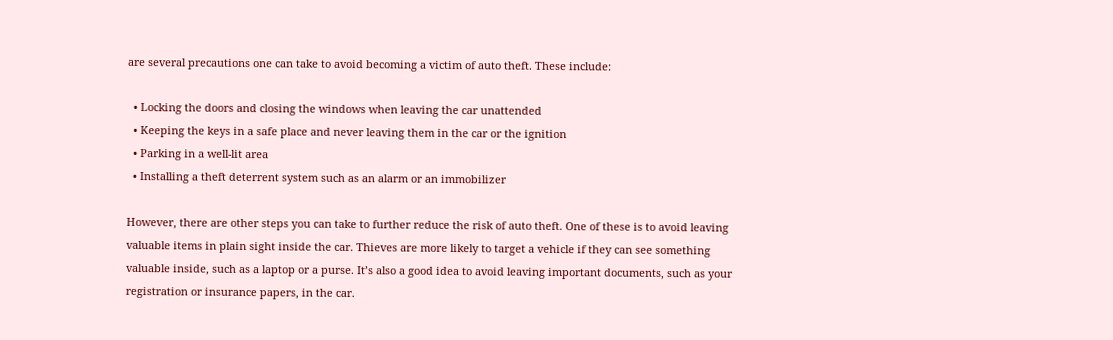are several precautions one can take to avoid becoming a victim of auto theft. These include:

  • Locking the doors and closing the windows when leaving the car unattended
  • Keeping the keys in a safe place and never leaving them in the car or the ignition
  • Parking in a well-lit area
  • Installing a theft deterrent system such as an alarm or an immobilizer

However, there are other steps you can take to further reduce the risk of auto theft. One of these is to avoid leaving valuable items in plain sight inside the car. Thieves are more likely to target a vehicle if they can see something valuable inside, such as a laptop or a purse. It’s also a good idea to avoid leaving important documents, such as your registration or insurance papers, in the car.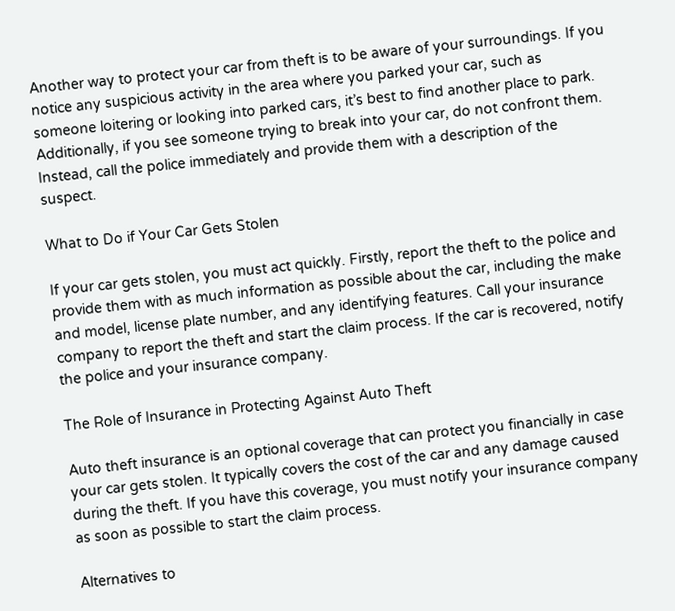Another way to protect your car from theft is to be aware of your surroundings. If you notice any suspicious activity in the area where you parked your car, such as someone loitering or looking into parked cars, it’s best to find another place to park. Additionally, if you see someone trying to break into your car, do not confront them. Instead, call the police immediately and provide them with a description of the suspect.

What to Do if Your Car Gets Stolen

If your car gets stolen, you must act quickly. Firstly, report the theft to the police and provide them with as much information as possible about the car, including the make and model, license plate number, and any identifying features. Call your insurance company to report the theft and start the claim process. If the car is recovered, notify the police and your insurance company.

The Role of Insurance in Protecting Against Auto Theft

Auto theft insurance is an optional coverage that can protect you financially in case your car gets stolen. It typically covers the cost of the car and any damage caused during the theft. If you have this coverage, you must notify your insurance company as soon as possible to start the claim process.

Alternatives to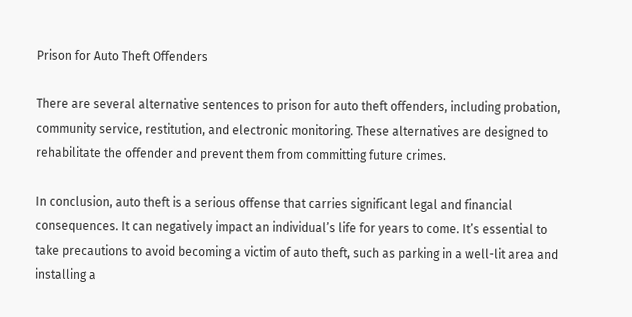Prison for Auto Theft Offenders

There are several alternative sentences to prison for auto theft offenders, including probation, community service, restitution, and electronic monitoring. These alternatives are designed to rehabilitate the offender and prevent them from committing future crimes.

In conclusion, auto theft is a serious offense that carries significant legal and financial consequences. It can negatively impact an individual’s life for years to come. It’s essential to take precautions to avoid becoming a victim of auto theft, such as parking in a well-lit area and installing a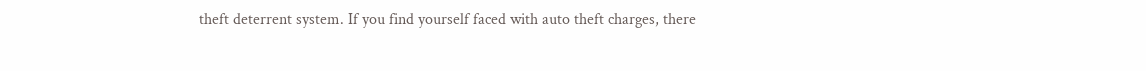theft deterrent system. If you find yourself faced with auto theft charges, there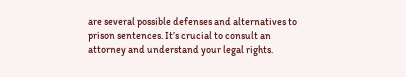are several possible defenses and alternatives to prison sentences. It’s crucial to consult an attorney and understand your legal rights.